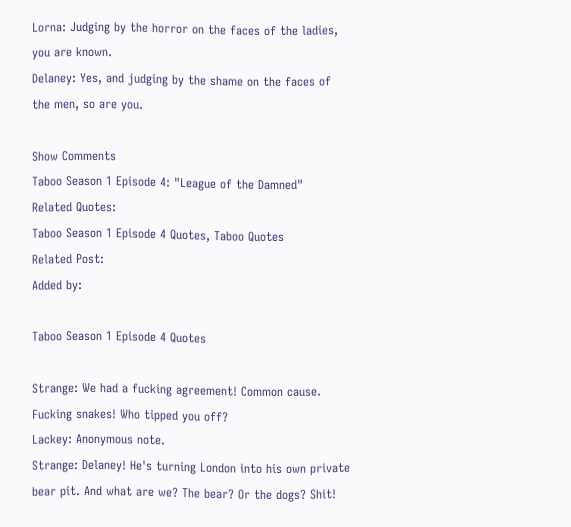Lorna: Judging by the horror on the faces of the ladies, you are known.
Delaney: Yes, and judging by the shame on the faces of the men, so are you.

Show Comments
Taboo Season 1 Episode 4: "League of the Damned"
Related Quotes:
Taboo Season 1 Episode 4 Quotes, Taboo Quotes
Related Post:
Added by:

Taboo Season 1 Episode 4 Quotes

Strange: We had a fucking agreement! Common cause. Fucking snakes! Who tipped you off?
Lackey: Anonymous note.
Strange: Delaney! He's turning London into his own private bear pit. And what are we? The bear? Or the dogs? Shit!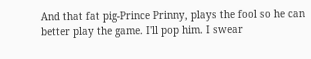And that fat pig-Prince Prinny, plays the fool so he can better play the game. I'll pop him. I swear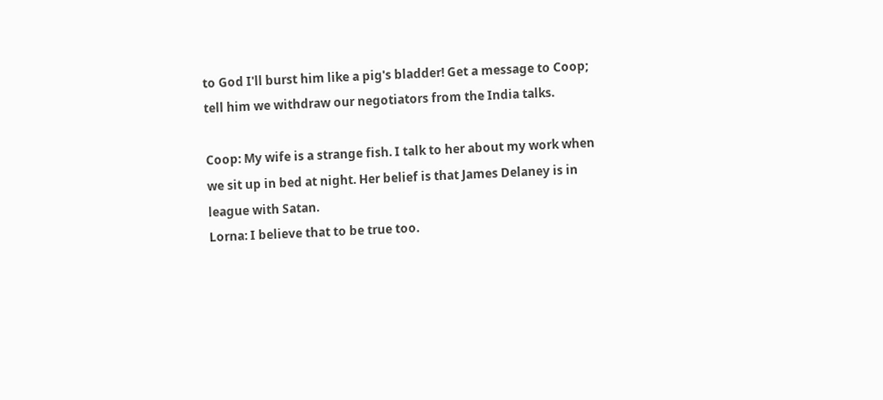to God I'll burst him like a pig's bladder! Get a message to Coop; tell him we withdraw our negotiators from the India talks.

Coop: My wife is a strange fish. I talk to her about my work when we sit up in bed at night. Her belief is that James Delaney is in league with Satan.
Lorna: I believe that to be true too.